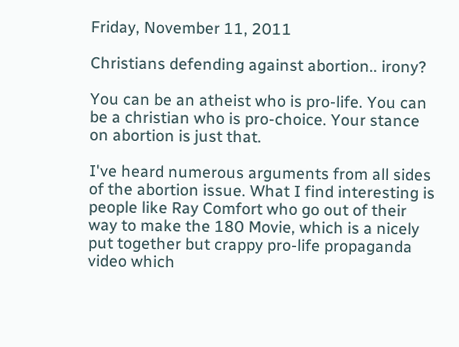Friday, November 11, 2011

Christians defending against abortion.. irony?

You can be an atheist who is pro-life. You can be a christian who is pro-choice. Your stance on abortion is just that.

I've heard numerous arguments from all sides of the abortion issue. What I find interesting is people like Ray Comfort who go out of their way to make the 180 Movie, which is a nicely put together but crappy pro-life propaganda video which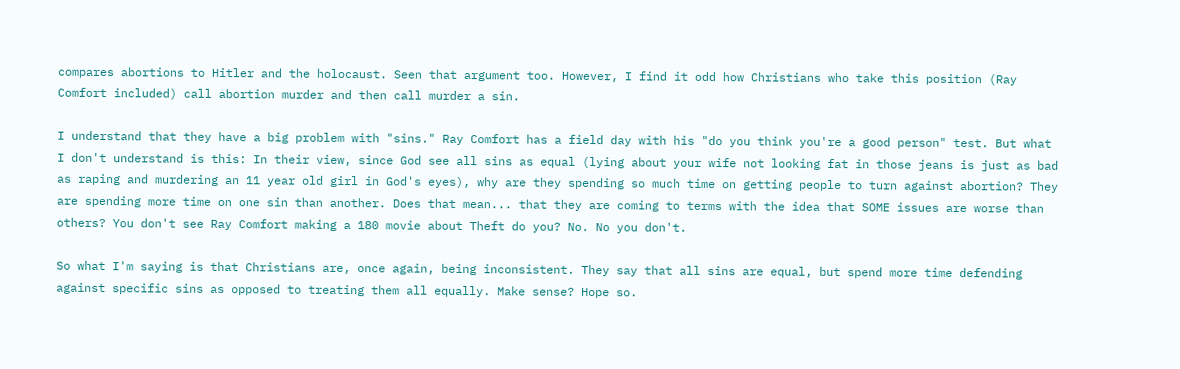compares abortions to Hitler and the holocaust. Seen that argument too. However, I find it odd how Christians who take this position (Ray Comfort included) call abortion murder and then call murder a sin.

I understand that they have a big problem with "sins." Ray Comfort has a field day with his "do you think you're a good person" test. But what I don't understand is this: In their view, since God see all sins as equal (lying about your wife not looking fat in those jeans is just as bad as raping and murdering an 11 year old girl in God's eyes), why are they spending so much time on getting people to turn against abortion? They are spending more time on one sin than another. Does that mean... that they are coming to terms with the idea that SOME issues are worse than others? You don't see Ray Comfort making a 180 movie about Theft do you? No. No you don't.

So what I'm saying is that Christians are, once again, being inconsistent. They say that all sins are equal, but spend more time defending against specific sins as opposed to treating them all equally. Make sense? Hope so.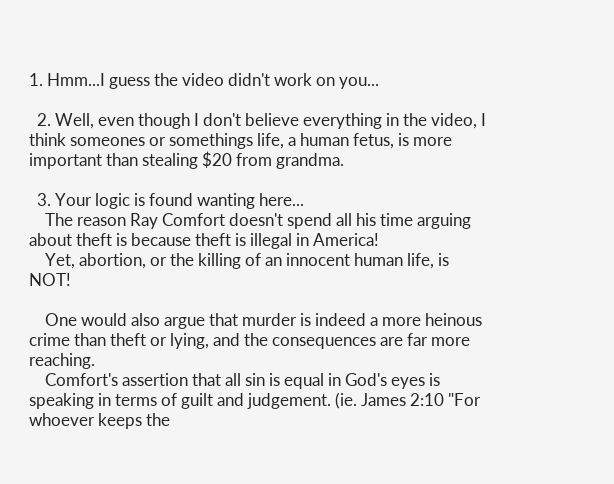1. Hmm...I guess the video didn't work on you...

  2. Well, even though I don't believe everything in the video, I think someones or somethings life, a human fetus, is more important than stealing $20 from grandma.

  3. Your logic is found wanting here...
    The reason Ray Comfort doesn't spend all his time arguing about theft is because theft is illegal in America!
    Yet, abortion, or the killing of an innocent human life, is NOT!

    One would also argue that murder is indeed a more heinous crime than theft or lying, and the consequences are far more reaching.
    Comfort's assertion that all sin is equal in God's eyes is speaking in terms of guilt and judgement. (ie. James 2:10 "For whoever keeps the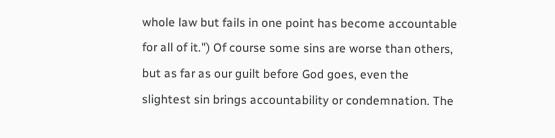whole law but fails in one point has become accountable for all of it.") Of course some sins are worse than others, but as far as our guilt before God goes, even the slightest sin brings accountability or condemnation. The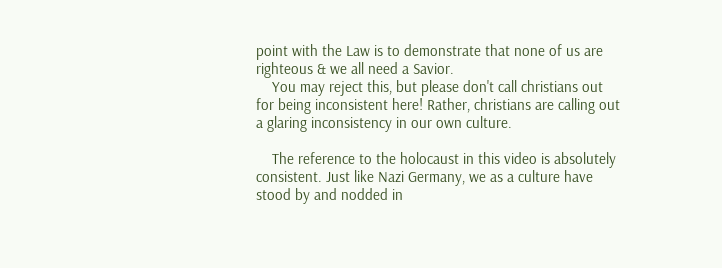point with the Law is to demonstrate that none of us are righteous & we all need a Savior.
    You may reject this, but please don't call christians out for being inconsistent here! Rather, christians are calling out a glaring inconsistency in our own culture.

    The reference to the holocaust in this video is absolutely consistent. Just like Nazi Germany, we as a culture have stood by and nodded in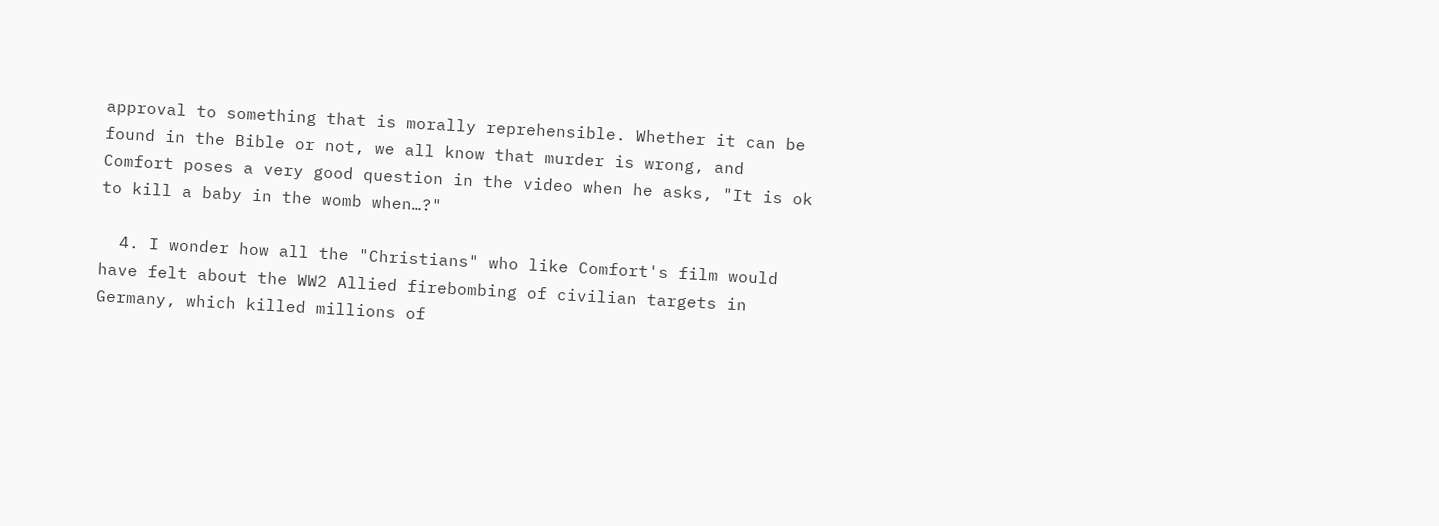approval to something that is morally reprehensible. Whether it can be found in the Bible or not, we all know that murder is wrong, and Comfort poses a very good question in the video when he asks, "It is ok to kill a baby in the womb when…?"

  4. I wonder how all the "Christians" who like Comfort's film would have felt about the WW2 Allied firebombing of civilian targets in Germany, which killed millions of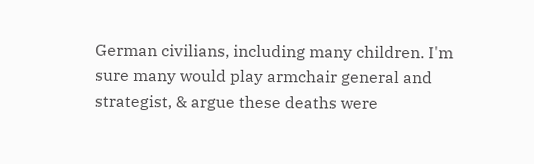German civilians, including many children. I'm sure many would play armchair general and strategist, & argue these deaths were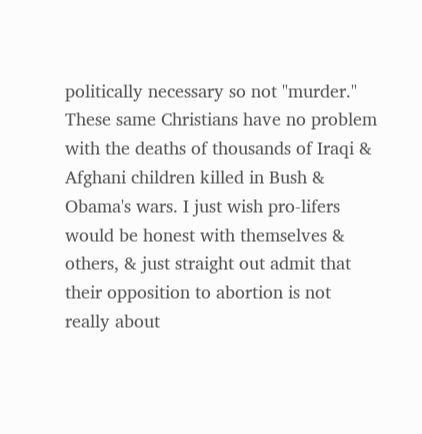politically necessary so not "murder." These same Christians have no problem with the deaths of thousands of Iraqi & Afghani children killed in Bush & Obama's wars. I just wish pro-lifers would be honest with themselves & others, & just straight out admit that their opposition to abortion is not really about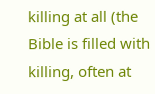killing at all (the Bible is filled with killing, often at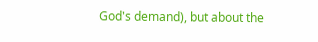God's demand), but about the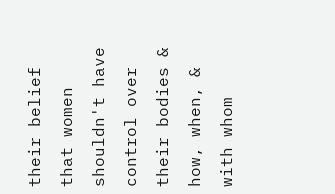their belief that women shouldn't have control over their bodies & how, when, & with whom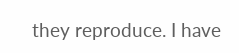they reproduce. I have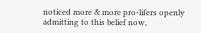noticed more & more pro-lifers openly admitting to this belief now,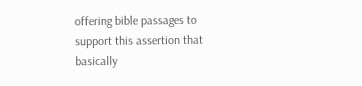offering bible passages to support this assertion that basically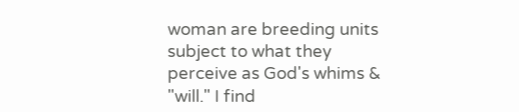woman are breeding units subject to what they perceive as God's whims & "will." I find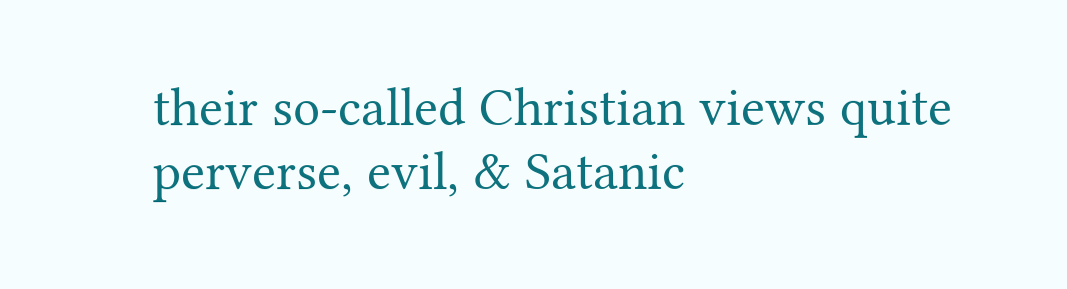their so-called Christian views quite perverse, evil, & Satanic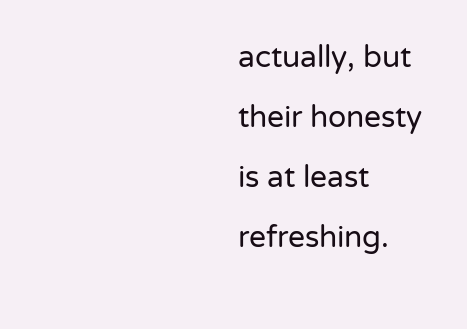actually, but their honesty is at least refreshing.